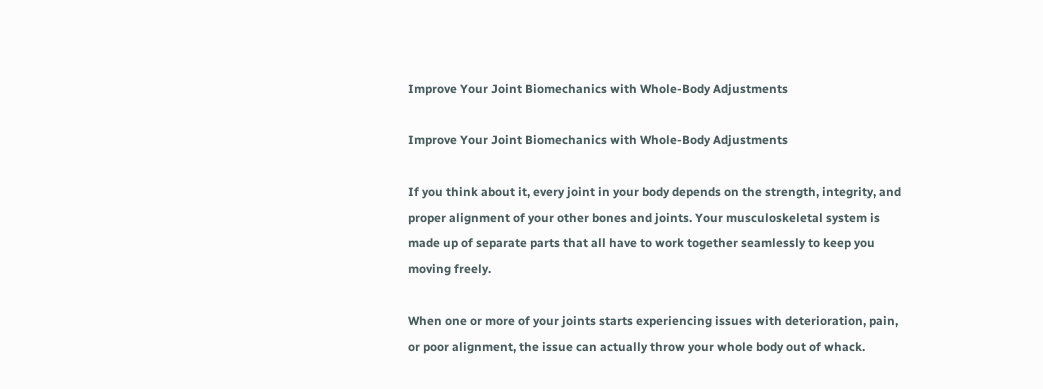Improve Your Joint Biomechanics with Whole-Body Adjustments

Improve Your Joint Biomechanics with Whole-Body Adjustments

If you think about it, every joint in your body depends on the strength, integrity, and proper alignment of your other bones and joints. Your musculoskeletal system is made up of separate parts that all have to work together seamlessly to keep you moving freely.

When one or more of your joints starts experiencing issues with deterioration, pain, or poor alignment, the issue can actually throw your whole body out of whack.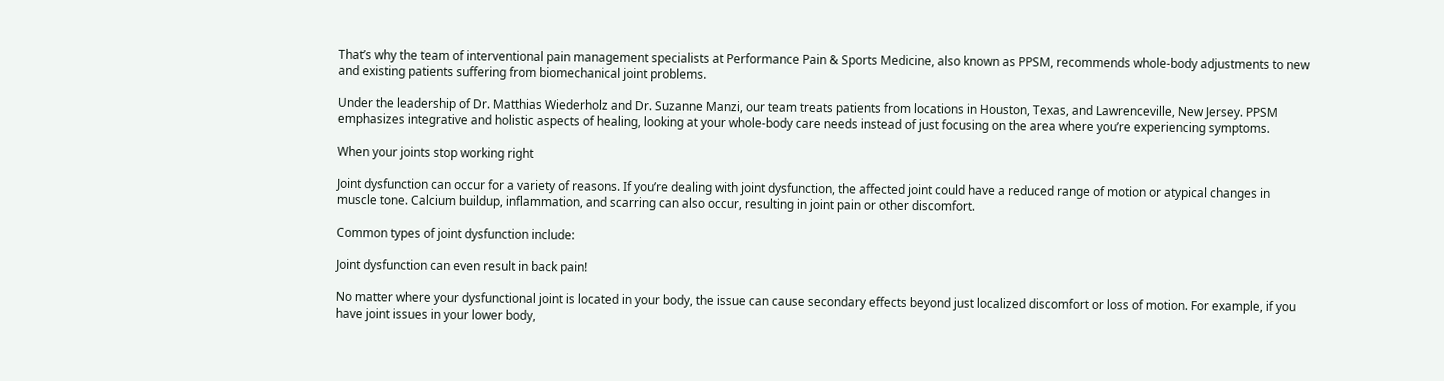That’s why the team of interventional pain management specialists at Performance Pain & Sports Medicine, also known as PPSM, recommends whole-body adjustments to new and existing patients suffering from biomechanical joint problems.

Under the leadership of Dr. Matthias Wiederholz and Dr. Suzanne Manzi, our team treats patients from locations in Houston, Texas, and Lawrenceville, New Jersey. PPSM emphasizes integrative and holistic aspects of healing, looking at your whole-body care needs instead of just focusing on the area where you’re experiencing symptoms.

When your joints stop working right

Joint dysfunction can occur for a variety of reasons. If you’re dealing with joint dysfunction, the affected joint could have a reduced range of motion or atypical changes in muscle tone. Calcium buildup, inflammation, and scarring can also occur, resulting in joint pain or other discomfort.

Common types of joint dysfunction include:

Joint dysfunction can even result in back pain!

No matter where your dysfunctional joint is located in your body, the issue can cause secondary effects beyond just localized discomfort or loss of motion. For example, if you have joint issues in your lower body,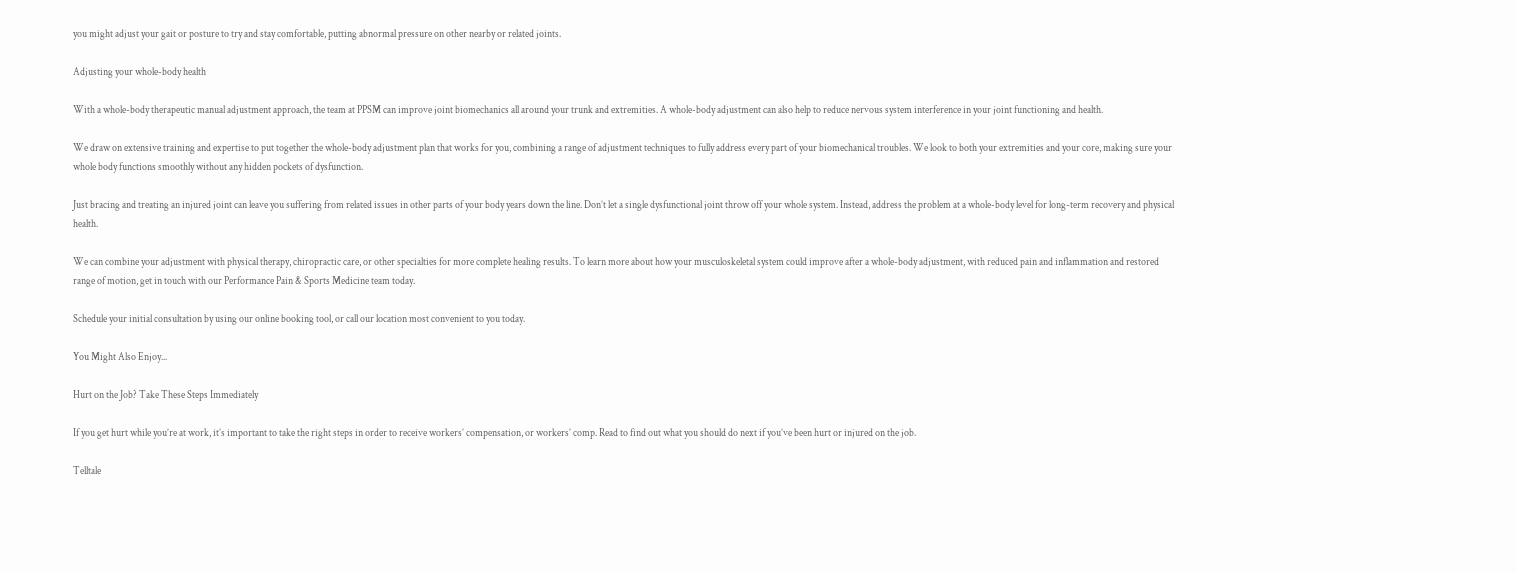you might adjust your gait or posture to try and stay comfortable, putting abnormal pressure on other nearby or related joints.

Adjusting your whole-body health

With a whole-body therapeutic manual adjustment approach, the team at PPSM can improve joint biomechanics all around your trunk and extremities. A whole-body adjustment can also help to reduce nervous system interference in your joint functioning and health.

We draw on extensive training and expertise to put together the whole-body adjustment plan that works for you, combining a range of adjustment techniques to fully address every part of your biomechanical troubles. We look to both your extremities and your core, making sure your whole body functions smoothly without any hidden pockets of dysfunction.

Just bracing and treating an injured joint can leave you suffering from related issues in other parts of your body years down the line. Don’t let a single dysfunctional joint throw off your whole system. Instead, address the problem at a whole-body level for long-term recovery and physical health.

We can combine your adjustment with physical therapy, chiropractic care, or other specialties for more complete healing results. To learn more about how your musculoskeletal system could improve after a whole-body adjustment, with reduced pain and inflammation and restored range of motion, get in touch with our Performance Pain & Sports Medicine team today.

Schedule your initial consultation by using our online booking tool, or call our location most convenient to you today.

You Might Also Enjoy...

Hurt on the Job? Take These Steps Immediately

If you get hurt while you’re at work, it’s important to take the right steps in order to receive workers’ compensation, or workers’ comp. Read to find out what you should do next if you’ve been hurt or injured on the job.

Telltale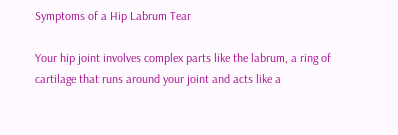Symptoms of a Hip Labrum Tear

Your hip joint involves complex parts like the labrum, a ring of cartilage that runs around your joint and acts like a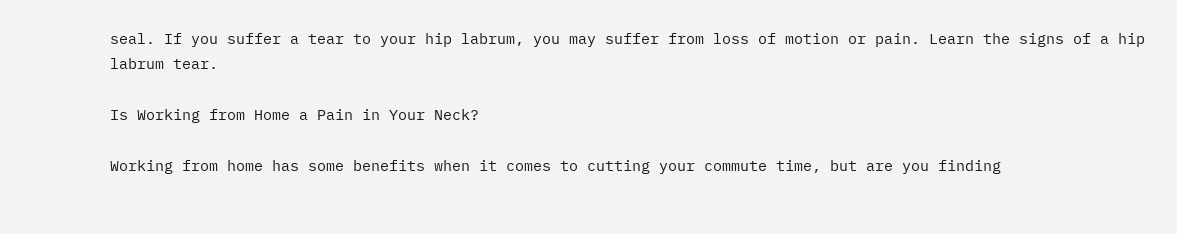seal. If you suffer a tear to your hip labrum, you may suffer from loss of motion or pain. Learn the signs of a hip labrum tear.

Is Working from Home a Pain in Your Neck?

Working from home has some benefits when it comes to cutting your commute time, but are you finding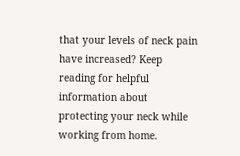that your levels of neck pain have increased? Keep reading for helpful information about protecting your neck while working from home.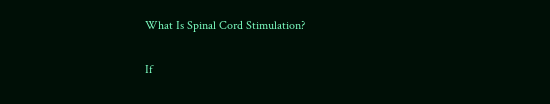What Is Spinal Cord Stimulation?

If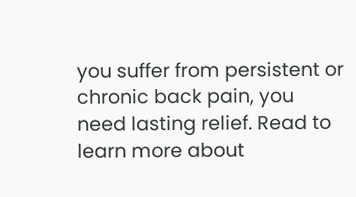you suffer from persistent or chronic back pain, you need lasting relief. Read to learn more about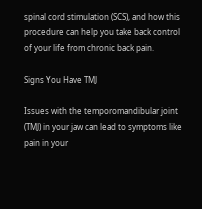spinal cord stimulation (SCS), and how this procedure can help you take back control of your life from chronic back pain.

Signs You Have TMJ

Issues with the temporomandibular joint (TMJ) in your jaw can lead to symptoms like pain in your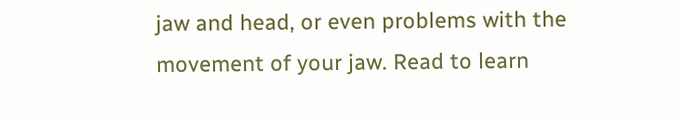jaw and head, or even problems with the movement of your jaw. Read to learn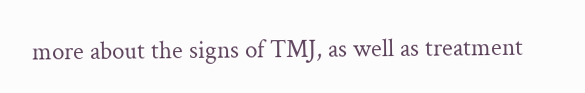more about the signs of TMJ, as well as treatment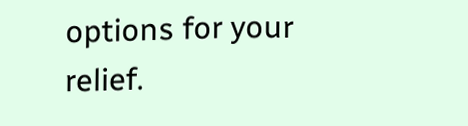options for your relief.